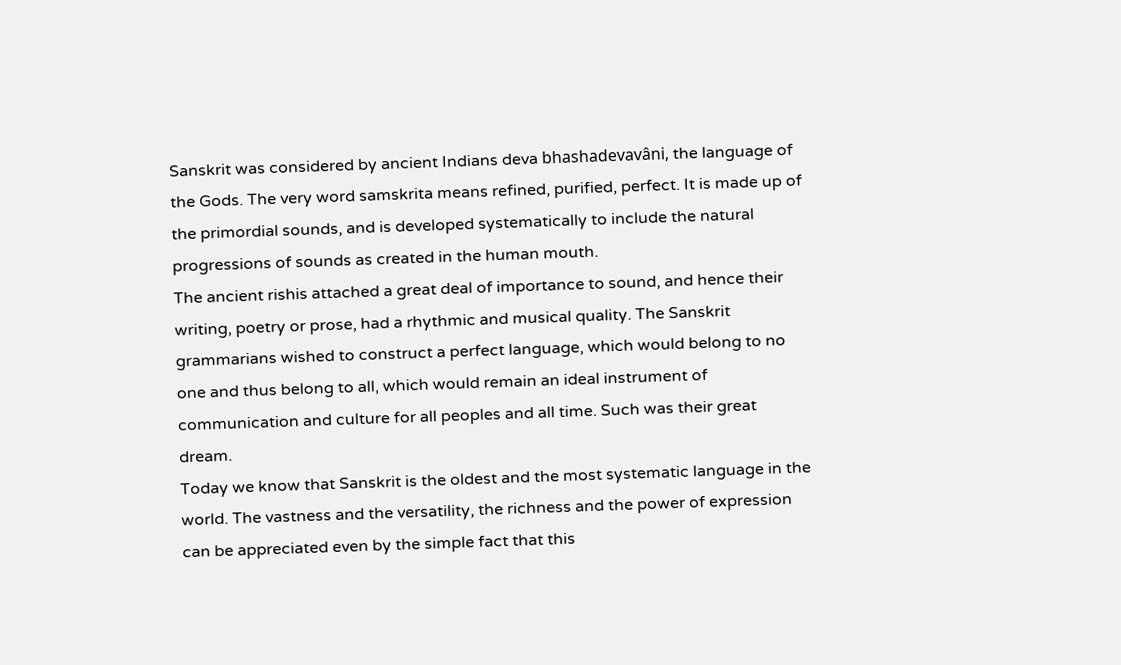Sanskrit was considered by ancient Indians deva bhashadevavâni, the language of the Gods. The very word samskrita means refined, purified, perfect. It is made up of the primordial sounds, and is developed systematically to include the natural progressions of sounds as created in the human mouth.
The ancient rishis attached a great deal of importance to sound, and hence their writing, poetry or prose, had a rhythmic and musical quality. The Sanskrit grammarians wished to construct a perfect language, which would belong to no one and thus belong to all, which would remain an ideal instrument of communication and culture for all peoples and all time. Such was their great dream.
Today we know that Sanskrit is the oldest and the most systematic language in the world. The vastness and the versatility, the richness and the power of expression can be appreciated even by the simple fact that this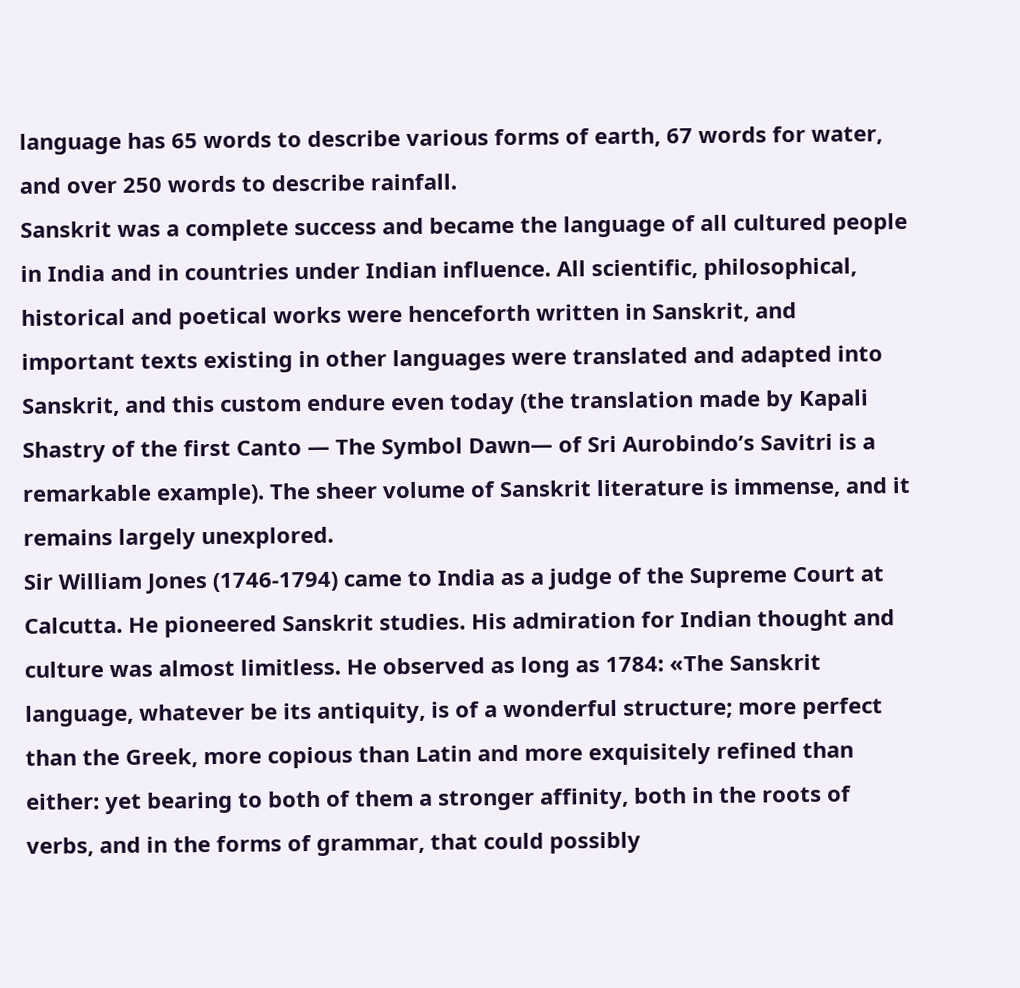language has 65 words to describe various forms of earth, 67 words for water, and over 250 words to describe rainfall.
Sanskrit was a complete success and became the language of all cultured people in India and in countries under Indian influence. All scientific, philosophical, historical and poetical works were henceforth written in Sanskrit, and important texts existing in other languages were translated and adapted into Sanskrit, and this custom endure even today (the translation made by Kapali Shastry of the first Canto — The Symbol Dawn— of Sri Aurobindo’s Savitri is a remarkable example). The sheer volume of Sanskrit literature is immense, and it remains largely unexplored.
Sir William Jones (1746-1794) came to India as a judge of the Supreme Court at Calcutta. He pioneered Sanskrit studies. His admiration for Indian thought and culture was almost limitless. He observed as long as 1784: «The Sanskrit language, whatever be its antiquity, is of a wonderful structure; more perfect than the Greek, more copious than Latin and more exquisitely refined than either: yet bearing to both of them a stronger affinity, both in the roots of verbs, and in the forms of grammar, that could possibly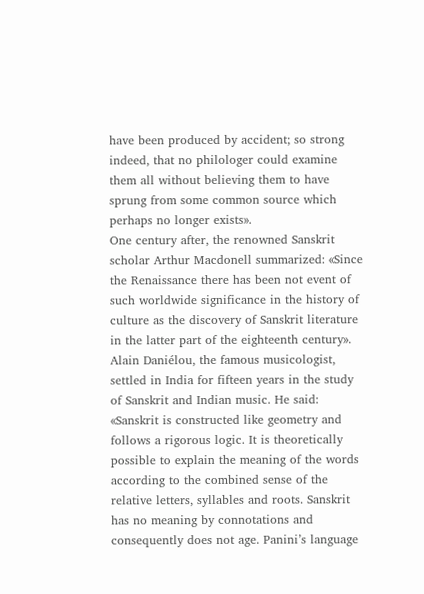have been produced by accident; so strong indeed, that no philologer could examine them all without believing them to have sprung from some common source which perhaps no longer exists».
One century after, the renowned Sanskrit scholar Arthur Macdonell summarized: «Since the Renaissance there has been not event of such worldwide significance in the history of culture as the discovery of Sanskrit literature in the latter part of the eighteenth century».
Alain Daniélou, the famous musicologist, settled in India for fifteen years in the study of Sanskrit and Indian music. He said: «Sanskrit is constructed like geometry and follows a rigorous logic. It is theoretically possible to explain the meaning of the words according to the combined sense of the relative letters, syllables and roots. Sanskrit has no meaning by connotations and consequently does not age. Panini’s language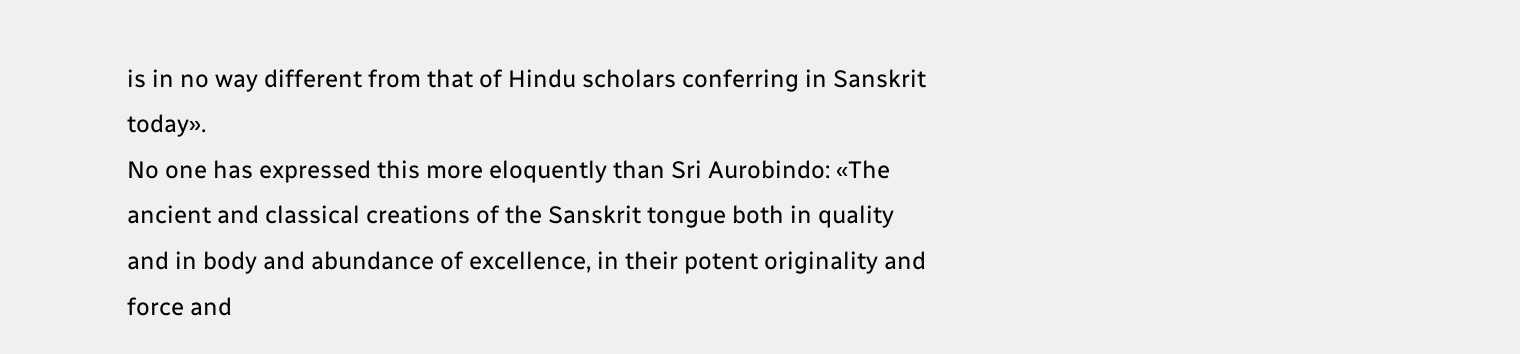is in no way different from that of Hindu scholars conferring in Sanskrit today».
No one has expressed this more eloquently than Sri Aurobindo: «The ancient and classical creations of the Sanskrit tongue both in quality and in body and abundance of excellence, in their potent originality and force and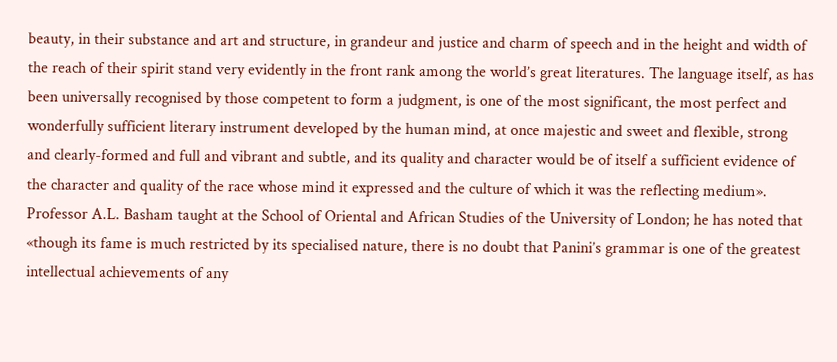beauty, in their substance and art and structure, in grandeur and justice and charm of speech and in the height and width of the reach of their spirit stand very evidently in the front rank among the world’s great literatures. The language itself, as has been universally recognised by those competent to form a judgment, is one of the most significant, the most perfect and wonderfully sufficient literary instrument developed by the human mind, at once majestic and sweet and flexible, strong and clearly-formed and full and vibrant and subtle, and its quality and character would be of itself a sufficient evidence of the character and quality of the race whose mind it expressed and the culture of which it was the reflecting medium».
Professor A.L. Basham taught at the School of Oriental and African Studies of the University of London; he has noted that «though its fame is much restricted by its specialised nature, there is no doubt that Panini’s grammar is one of the greatest intellectual achievements of any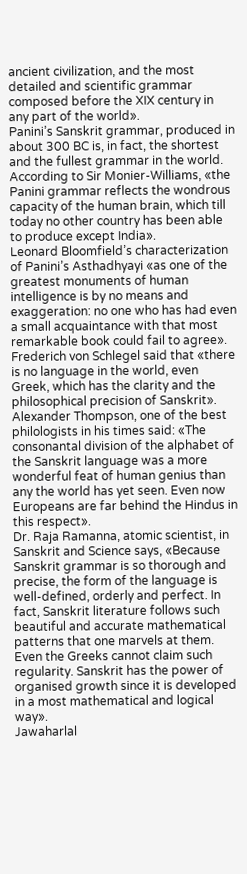ancient civilization, and the most detailed and scientific grammar composed before the XIX century in any part of the world».
Panini’s Sanskrit grammar, produced in about 300 BC is, in fact, the shortest and the fullest grammar in the world. According to Sir Monier-Williams, «the Panini grammar reflects the wondrous capacity of the human brain, which till today no other country has been able to produce except India».
Leonard Bloomfield’s characterization of Panini’s Asthadhyayi «as one of the greatest monuments of human intelligence is by no means and exaggeration: no one who has had even a small acquaintance with that most remarkable book could fail to agree».
Frederich von Schlegel said that «there is no language in the world, even Greek, which has the clarity and the philosophical precision of Sanskrit».
Alexander Thompson, one of the best philologists in his times said: «The consonantal division of the alphabet of the Sanskrit language was a more wonderful feat of human genius than any the world has yet seen. Even now Europeans are far behind the Hindus in this respect».
Dr. Raja Ramanna, atomic scientist, in Sanskrit and Science says, «Because Sanskrit grammar is so thorough and precise, the form of the language is well-defined, orderly and perfect. In fact, Sanskrit literature follows such beautiful and accurate mathematical patterns that one marvels at them. Even the Greeks cannot claim such regularity. Sanskrit has the power of organised growth since it is developed in a most mathematical and logical way».
Jawaharlal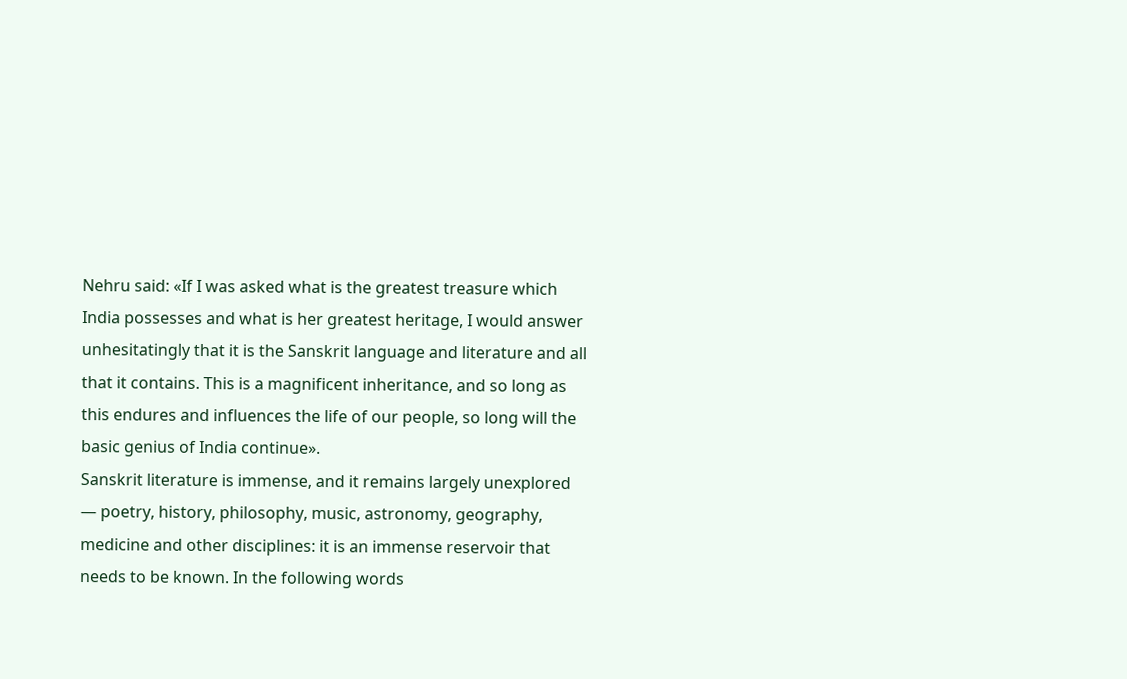Nehru said: «If I was asked what is the greatest treasure which India possesses and what is her greatest heritage, I would answer unhesitatingly that it is the Sanskrit language and literature and all that it contains. This is a magnificent inheritance, and so long as this endures and influences the life of our people, so long will the basic genius of India continue».
Sanskrit literature is immense, and it remains largely unexplored — poetry, history, philosophy, music, astronomy, geography, medicine and other disciplines: it is an immense reservoir that needs to be known. In the following words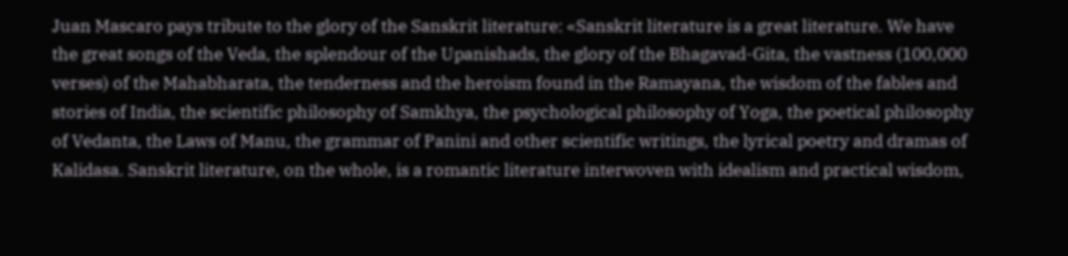Juan Mascaro pays tribute to the glory of the Sanskrit literature: «Sanskrit literature is a great literature. We have the great songs of the Veda, the splendour of the Upanishads, the glory of the Bhagavad-Gita, the vastness (100,000 verses) of the Mahabharata, the tenderness and the heroism found in the Ramayana, the wisdom of the fables and stories of India, the scientific philosophy of Samkhya, the psychological philosophy of Yoga, the poetical philosophy of Vedanta, the Laws of Manu, the grammar of Panini and other scientific writings, the lyrical poetry and dramas of Kalidasa. Sanskrit literature, on the whole, is a romantic literature interwoven with idealism and practical wisdom,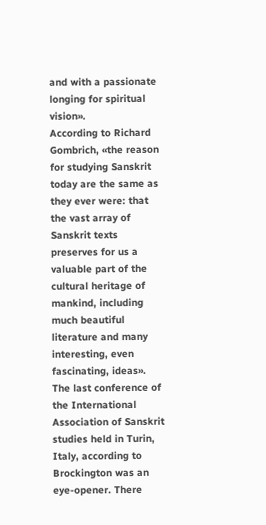and with a passionate longing for spiritual vision».
According to Richard Gombrich, «the reason for studying Sanskrit today are the same as they ever were: that the vast array of Sanskrit texts preserves for us a valuable part of the cultural heritage of mankind, including much beautiful literature and many interesting, even fascinating, ideas».
The last conference of the International Association of Sanskrit studies held in Turin, Italy, according to Brockington was an eye-opener. There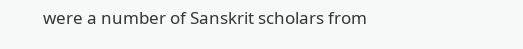were a number of Sanskrit scholars from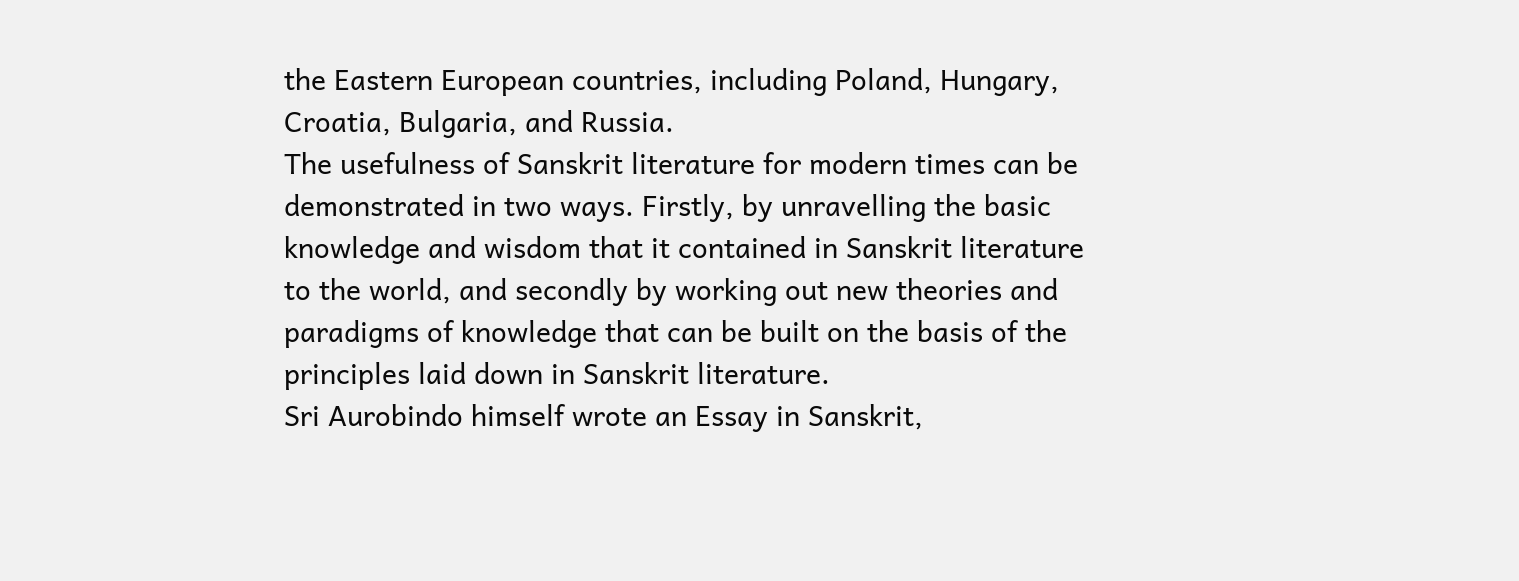the Eastern European countries, including Poland, Hungary, Croatia, Bulgaria, and Russia.
The usefulness of Sanskrit literature for modern times can be demonstrated in two ways. Firstly, by unravelling the basic knowledge and wisdom that it contained in Sanskrit literature to the world, and secondly by working out new theories and paradigms of knowledge that can be built on the basis of the principles laid down in Sanskrit literature.
Sri Aurobindo himself wrote an Essay in Sanskrit,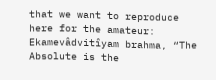that we want to reproduce here for the amateur: Ekamevâdvitîyam brahma, “The Absolute is the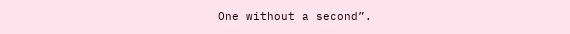One without a second”.